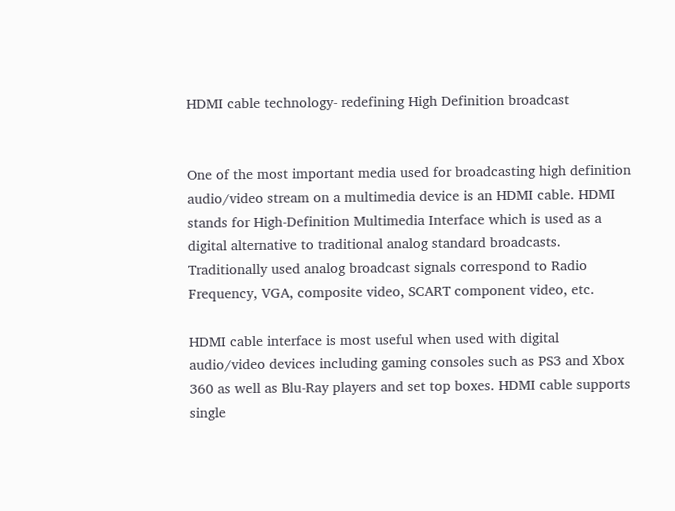HDMI cable technology- redefining High Definition broadcast


One of the most important media used for broadcasting high definition audio/video stream on a multimedia device is an HDMI cable. HDMI stands for High-Definition Multimedia Interface which is used as a digital alternative to traditional analog standard broadcasts. Traditionally used analog broadcast signals correspond to Radio Frequency, VGA, composite video, SCART component video, etc.

HDMI cable interface is most useful when used with digital audio/video devices including gaming consoles such as PS3 and Xbox 360 as well as Blu-Ray players and set top boxes. HDMI cable supports single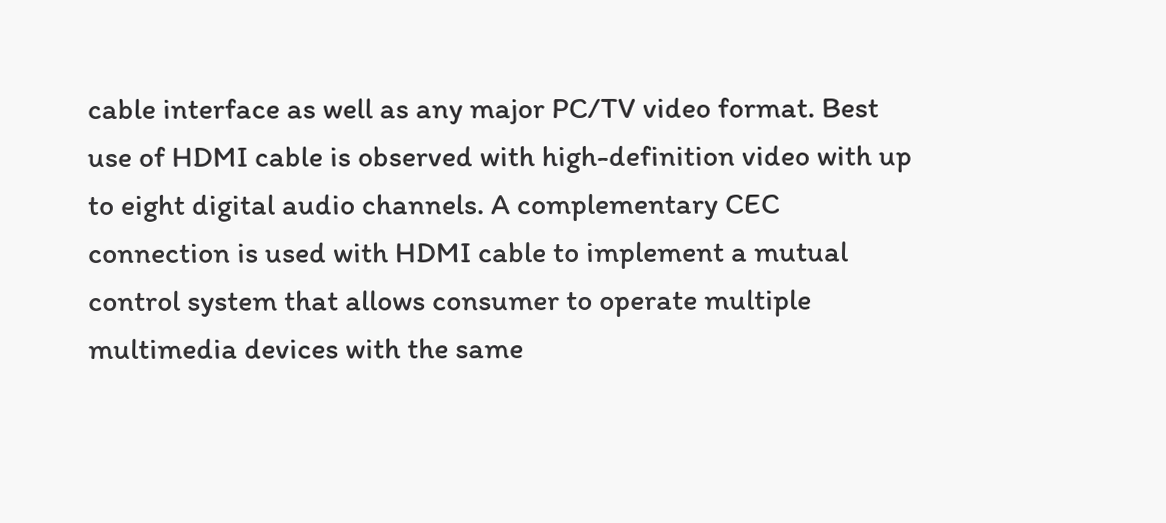cable interface as well as any major PC/TV video format. Best use of HDMI cable is observed with high-definition video with up to eight digital audio channels. A complementary CEC connection is used with HDMI cable to implement a mutual control system that allows consumer to operate multiple multimedia devices with the same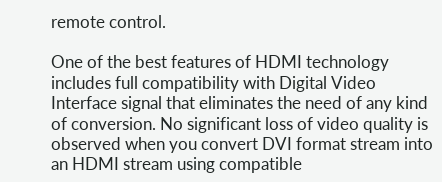remote control.

One of the best features of HDMI technology includes full compatibility with Digital Video Interface signal that eliminates the need of any kind of conversion. No significant loss of video quality is observed when you convert DVI format stream into an HDMI stream using compatible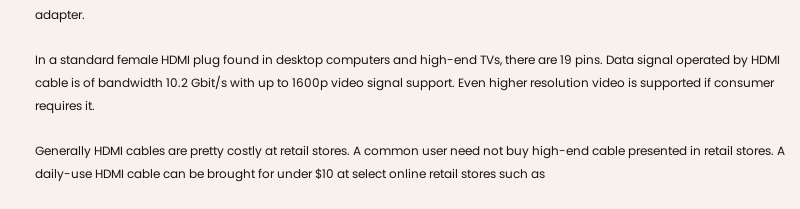adapter.

In a standard female HDMI plug found in desktop computers and high-end TVs, there are 19 pins. Data signal operated by HDMI cable is of bandwidth 10.2 Gbit/s with up to 1600p video signal support. Even higher resolution video is supported if consumer requires it.

Generally HDMI cables are pretty costly at retail stores. A common user need not buy high-end cable presented in retail stores. A daily-use HDMI cable can be brought for under $10 at select online retail stores such as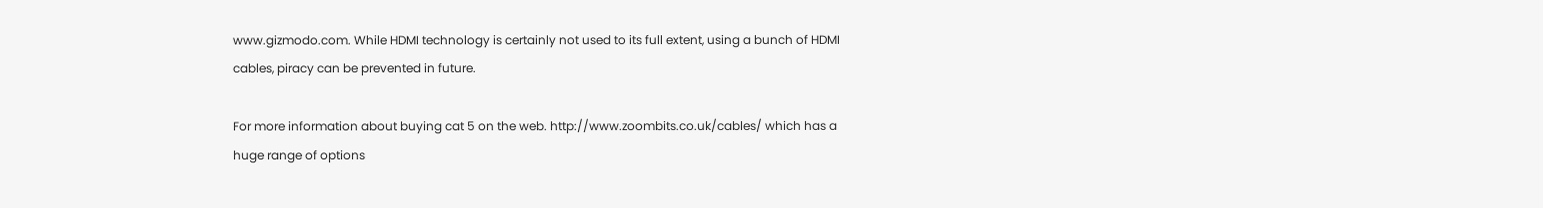www.gizmodo.com. While HDMI technology is certainly not used to its full extent, using a bunch of HDMI cables, piracy can be prevented in future.

For more information about buying cat 5 on the web. http://www.zoombits.co.uk/cables/ which has a huge range of options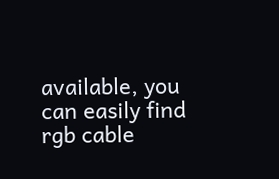available, you can easily find rgb cable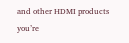and other HDMI products you’re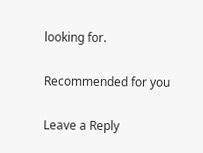looking for.

Recommended for you

Leave a Reply